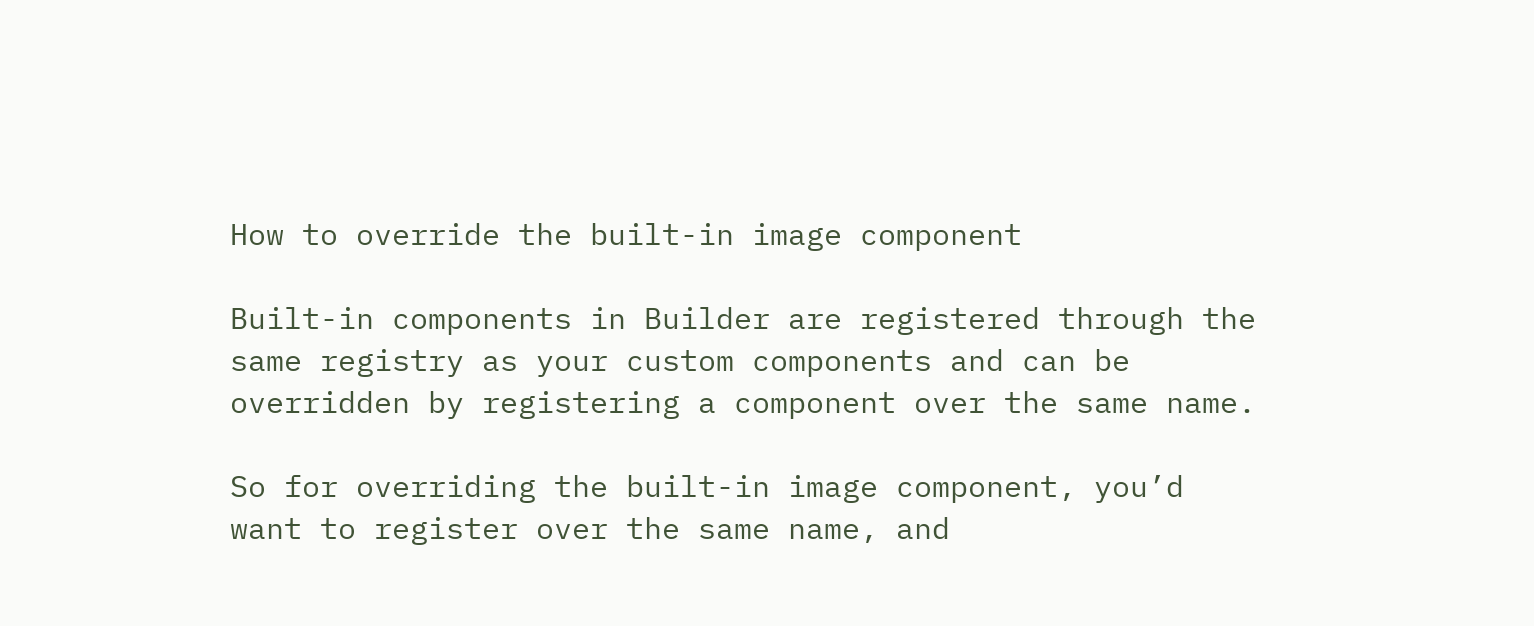How to override the built-in image component

Built-in components in Builder are registered through the same registry as your custom components and can be overridden by registering a component over the same name.

So for overriding the built-in image component, you’d want to register over the same name, and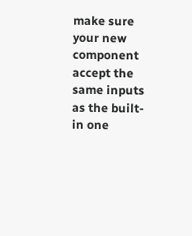make sure your new component accept the same inputs as the built-in one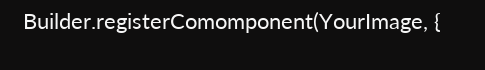Builder.registerComomponent(YourImage, {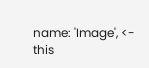name: 'Image', <- this